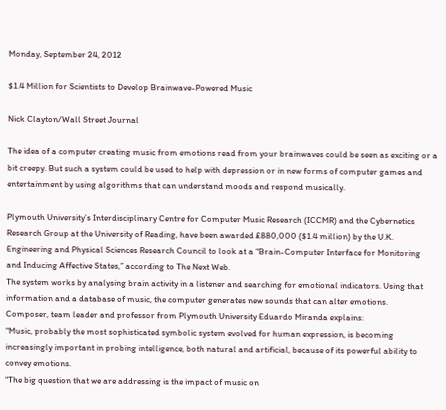Monday, September 24, 2012

$1.4 Million for Scientists to Develop Brainwave-Powered Music

Nick Clayton/Wall Street Journal

The idea of a computer creating music from emotions read from your brainwaves could be seen as exciting or a bit creepy. But such a system could be used to help with depression or in new forms of computer games and entertainment by using algorithms that can understand moods and respond musically.

Plymouth University’s Interdisciplinary Centre for Computer Music Research (ICCMR) and the Cybernetics Research Group at the University of Reading, have been awarded £880,000 ($1.4 million) by the U.K. Engineering and Physical Sciences Research Council to look at a “Brain-Computer Interface for Monitoring and Inducing Affective States,” according to The Next Web.
The system works by analysing brain activity in a listener and searching for emotional indicators. Using that information and a database of music, the computer generates new sounds that can alter emotions.
Composer, team leader and professor from Plymouth University Eduardo Miranda explains:
“Music, probably the most sophisticated symbolic system evolved for human expression, is becoming increasingly important in probing intelligence, both natural and artificial, because of its powerful ability to convey emotions.
“The big question that we are addressing is the impact of music on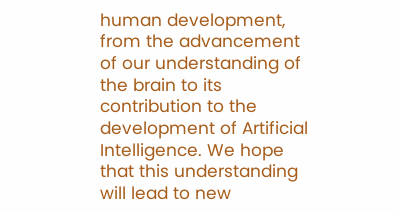human development, from the advancement of our understanding of the brain to its contribution to the development of Artificial Intelligence. We hope that this understanding will lead to new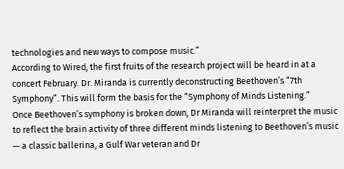technologies and new ways to compose music.”
According to Wired, the first fruits of the research project will be heard in at a concert February. Dr. Miranda is currently deconstructing Beethoven’s “7th Symphony”. This will form the basis for the “Symphony of Minds Listening.”
Once Beethoven’s symphony is broken down, Dr Miranda will reinterpret the music to reflect the brain activity of three different minds listening to Beethoven’s music — a classic ballerina, a Gulf War veteran and Dr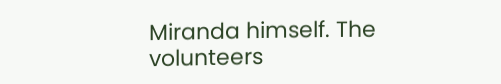Miranda himself. The volunteers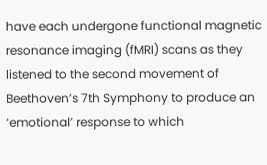have each undergone functional magnetic resonance imaging (fMRI) scans as they listened to the second movement of Beethoven’s 7th Symphony to produce an ‘emotional’ response to which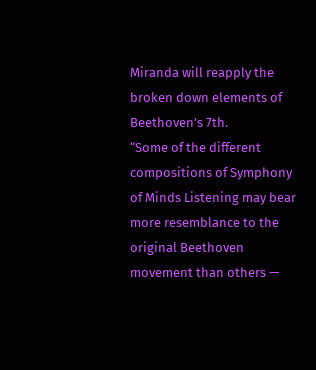Miranda will reapply the broken down elements of Beethoven’s 7th.
“Some of the different compositions of Symphony of Minds Listening may bear more resemblance to the original Beethoven movement than others —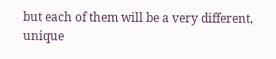but each of them will be a very different, unique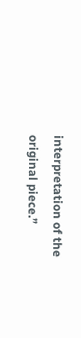interpretation of the original piece.”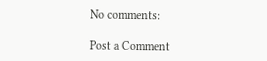No comments:

Post a Comment